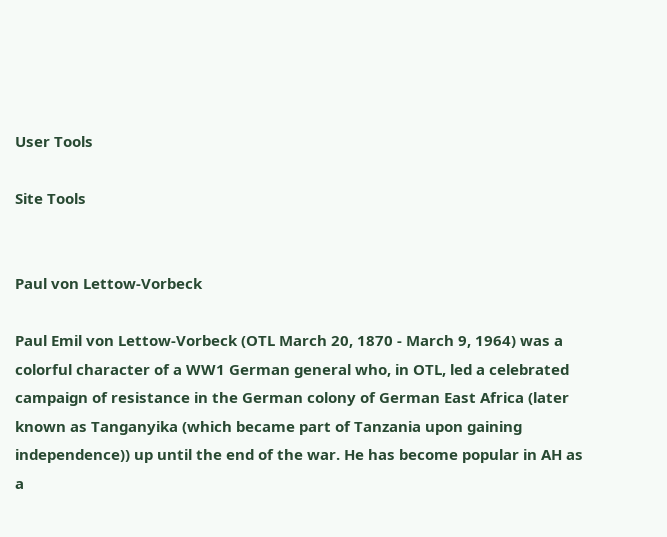User Tools

Site Tools


Paul von Lettow-Vorbeck

Paul Emil von Lettow-Vorbeck (OTL March 20, 1870 - March 9, 1964) was a colorful character of a WW1 German general who, in OTL, led a celebrated campaign of resistance in the German colony of German East Africa (later known as Tanganyika (which became part of Tanzania upon gaining independence)) up until the end of the war. He has become popular in AH as a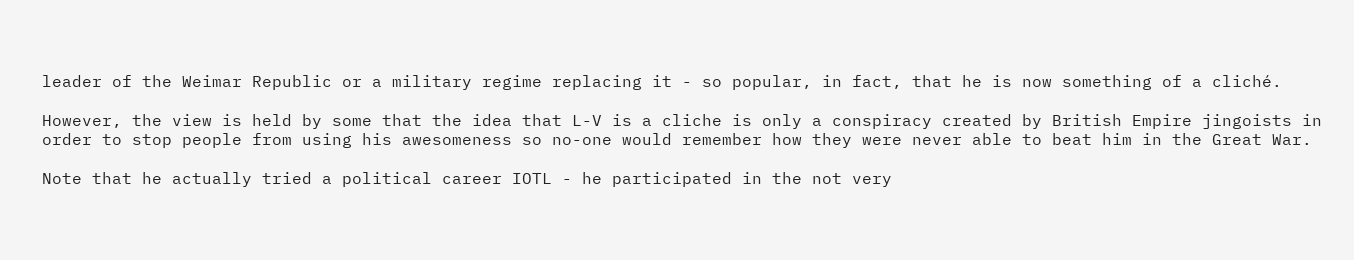leader of the Weimar Republic or a military regime replacing it - so popular, in fact, that he is now something of a cliché.

However, the view is held by some that the idea that L-V is a cliche is only a conspiracy created by British Empire jingoists in order to stop people from using his awesomeness so no-one would remember how they were never able to beat him in the Great War.

Note that he actually tried a political career IOTL - he participated in the not very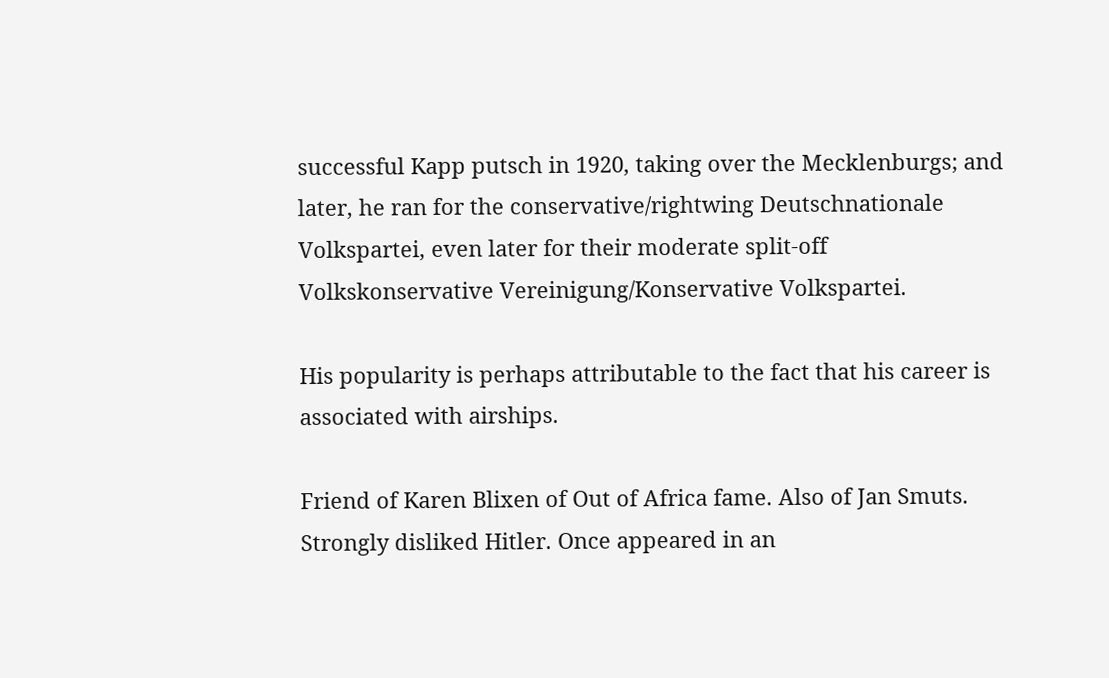successful Kapp putsch in 1920, taking over the Mecklenburgs; and later, he ran for the conservative/rightwing Deutschnationale Volkspartei, even later for their moderate split-off Volkskonservative Vereinigung/Konservative Volkspartei.

His popularity is perhaps attributable to the fact that his career is associated with airships.

Friend of Karen Blixen of Out of Africa fame. Also of Jan Smuts. Strongly disliked Hitler. Once appeared in an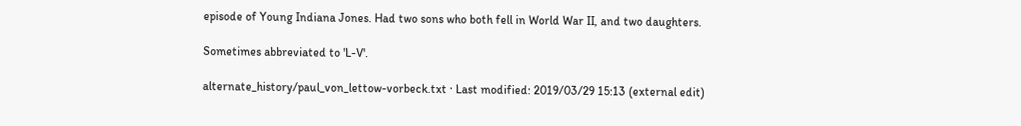episode of Young Indiana Jones. Had two sons who both fell in World War II, and two daughters.

Sometimes abbreviated to 'L-V'.

alternate_history/paul_von_lettow-vorbeck.txt · Last modified: 2019/03/29 15:13 (external edit)